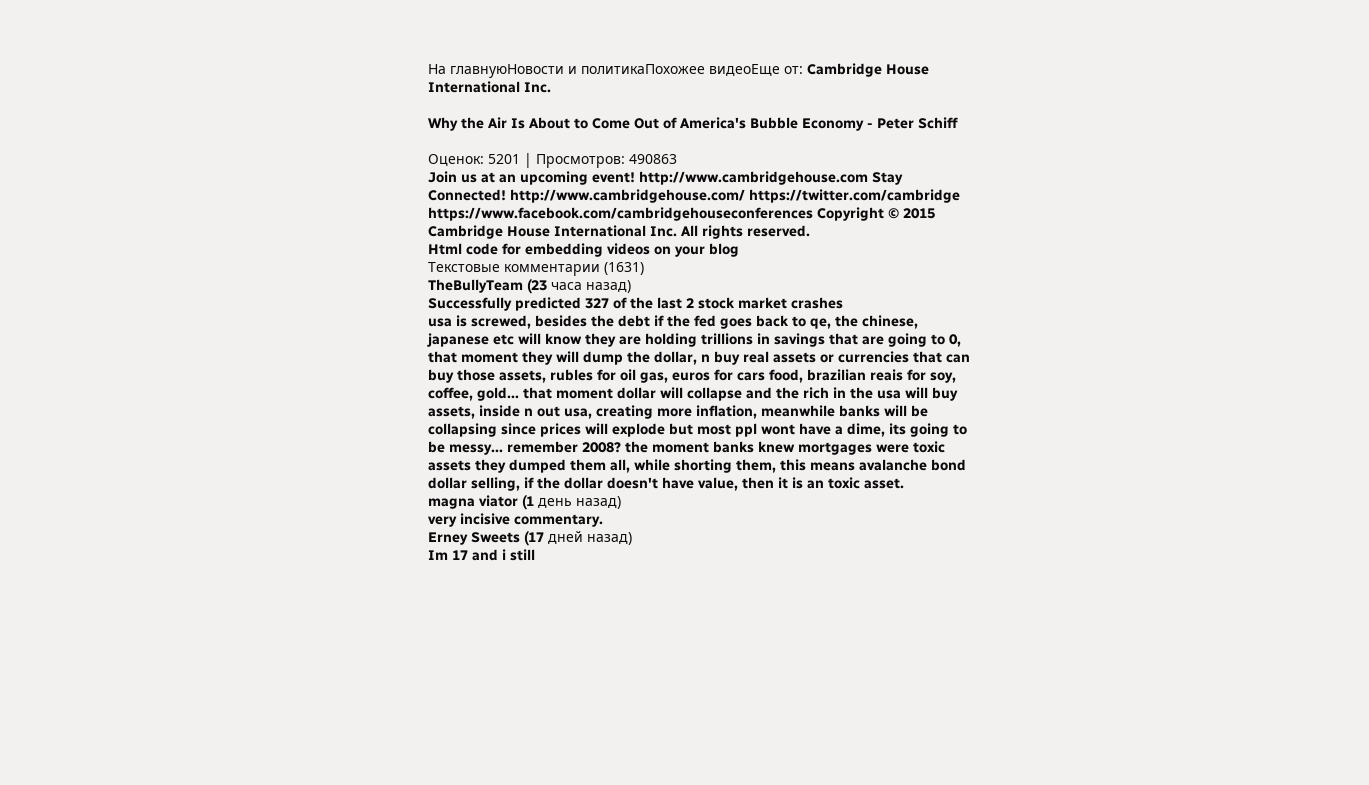На главнуюНовости и политикаПохожее видеоЕще от: Cambridge House International Inc.

Why the Air Is About to Come Out of America's Bubble Economy - Peter Schiff

Оценок: 5201 | Просмотров: 490863
Join us at an upcoming event! http://www.cambridgehouse.com Stay Connected! http://www.cambridgehouse.com/ https://twitter.com/cambridge https://www.facebook.com/cambridgehouseconferences Copyright © 2015 Cambridge House International Inc. All rights reserved.
Html code for embedding videos on your blog
Текстовые комментарии (1631)
TheBullyTeam (23 часа назад)
Successfully predicted 327 of the last 2 stock market crashes
usa is screwed, besides the debt if the fed goes back to qe, the chinese, japanese etc will know they are holding trillions in savings that are going to 0, that moment they will dump the dollar, n buy real assets or currencies that can buy those assets, rubles for oil gas, euros for cars food, brazilian reais for soy, coffee, gold... that moment dollar will collapse and the rich in the usa will buy assets, inside n out usa, creating more inflation, meanwhile banks will be collapsing since prices will explode but most ppl wont have a dime, its going to be messy... remember 2008? the moment banks knew mortgages were toxic assets they dumped them all, while shorting them, this means avalanche bond dollar selling, if the dollar doesn't have value, then it is an toxic asset.
magna viator (1 день назад)
very incisive commentary.
Erney Sweets (17 дней назад)
Im 17 and i still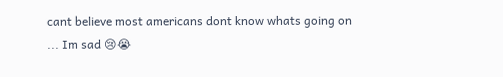cant believe most americans dont know whats going on ... Im sad 😢😭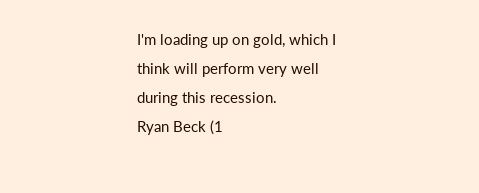I'm loading up on gold, which I think will perform very well during this recession.
Ryan Beck (1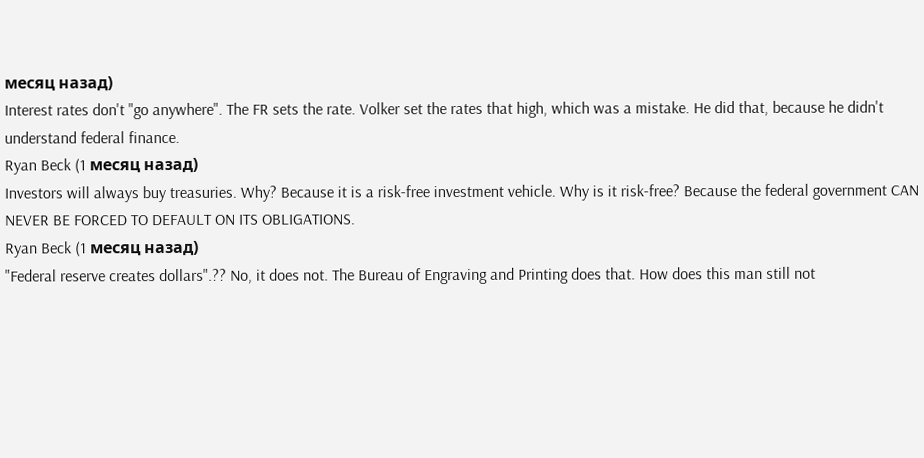месяц назад)
Interest rates don't "go anywhere". The FR sets the rate. Volker set the rates that high, which was a mistake. He did that, because he didn't understand federal finance.
Ryan Beck (1 месяц назад)
Investors will always buy treasuries. Why? Because it is a risk-free investment vehicle. Why is it risk-free? Because the federal government CAN NEVER BE FORCED TO DEFAULT ON ITS OBLIGATIONS.
Ryan Beck (1 месяц назад)
"Federal reserve creates dollars".?? No, it does not. The Bureau of Engraving and Printing does that. How does this man still not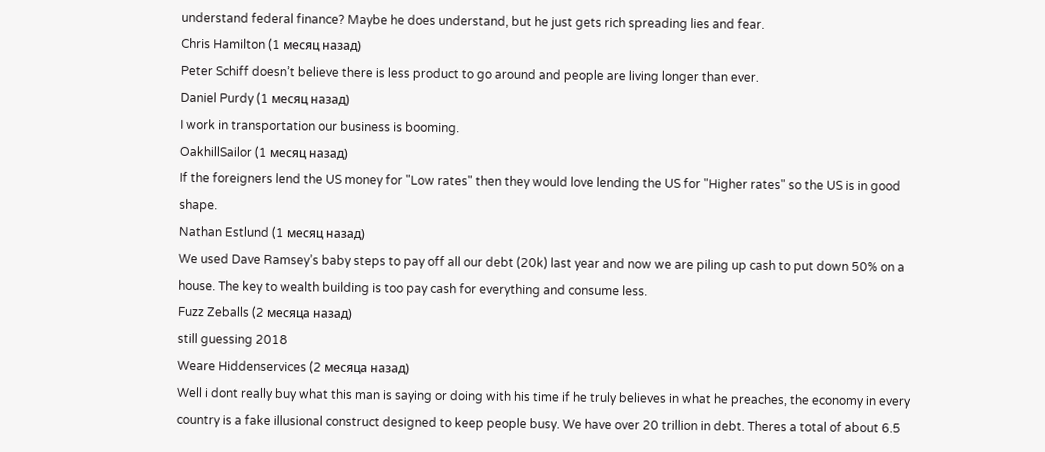understand federal finance? Maybe he does understand, but he just gets rich spreading lies and fear.
Chris Hamilton (1 месяц назад)
Peter Schiff doesn’t believe there is less product to go around and people are living longer than ever.
Daniel Purdy (1 месяц назад)
I work in transportation our business is booming.
OakhillSailor (1 месяц назад)
If the foreigners lend the US money for "Low rates" then they would love lending the US for "Higher rates" so the US is in good shape.
Nathan Estlund (1 месяц назад)
We used Dave Ramsey’s baby steps to pay off all our debt (20k) last year and now we are piling up cash to put down 50% on a house. The key to wealth building is too pay cash for everything and consume less.
Fuzz Zeballs (2 месяца назад)
still guessing 2018
Weare Hiddenservices (2 месяца назад)
Well i dont really buy what this man is saying or doing with his time if he truly believes in what he preaches, the economy in every country is a fake illusional construct designed to keep people busy. We have over 20 trillion in debt. Theres a total of about 6.5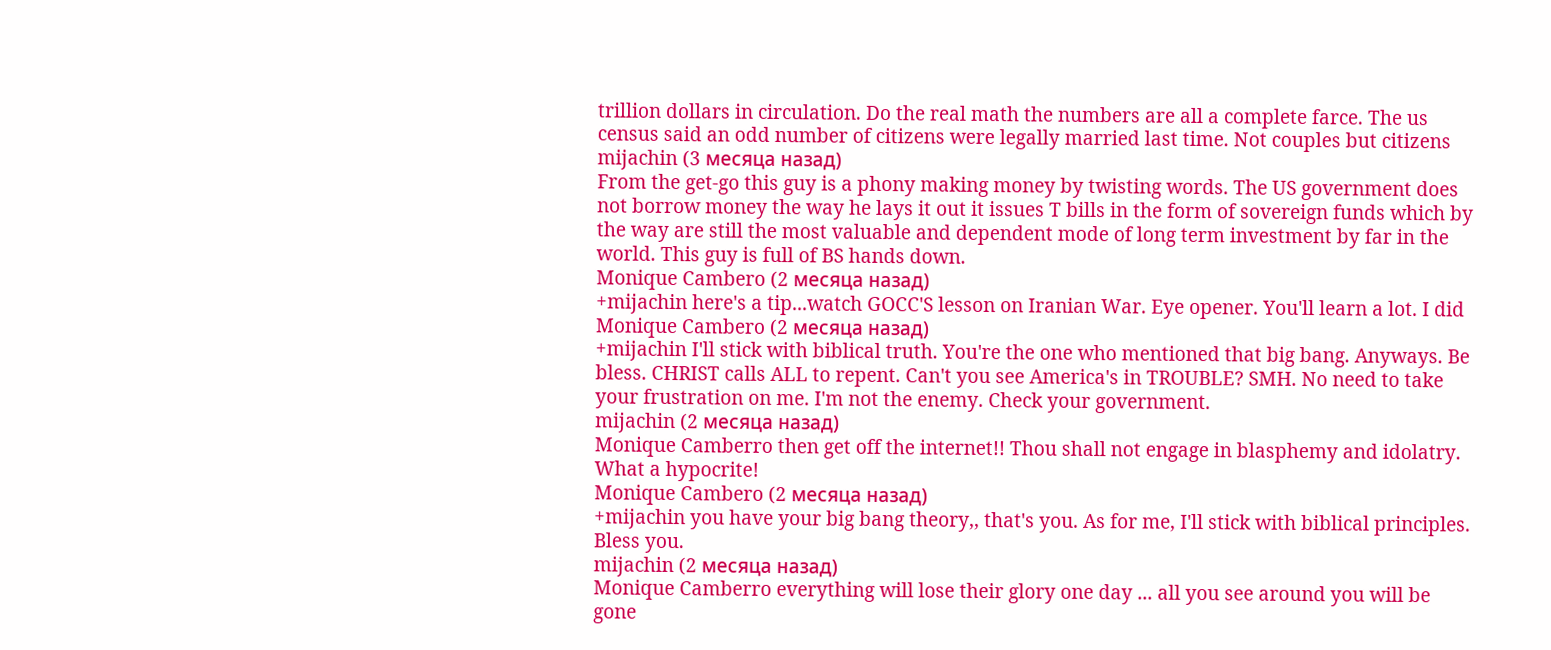trillion dollars in circulation. Do the real math the numbers are all a complete farce. The us census said an odd number of citizens were legally married last time. Not couples but citizens
mijachin (3 месяца назад)
From the get-go this guy is a phony making money by twisting words. The US government does not borrow money the way he lays it out it issues T bills in the form of sovereign funds which by the way are still the most valuable and dependent mode of long term investment by far in the world. This guy is full of BS hands down.
Monique Cambero (2 месяца назад)
+mijachin here's a tip...watch GOCC'S lesson on Iranian War. Eye opener. You'll learn a lot. I did
Monique Cambero (2 месяца назад)
+mijachin I'll stick with biblical truth. You're the one who mentioned that big bang. Anyways. Be bless. CHRIST calls ALL to repent. Can't you see America's in TROUBLE? SMH. No need to take your frustration on me. I'm not the enemy. Check your government.
mijachin (2 месяца назад)
Monique Camberro then get off the internet!! Thou shall not engage in blasphemy and idolatry. What a hypocrite!
Monique Cambero (2 месяца назад)
+mijachin you have your big bang theory,, that's you. As for me, I'll stick with biblical principles. Bless you.
mijachin (2 месяца назад)
Monique Camberro everything will lose their glory one day ... all you see around you will be gone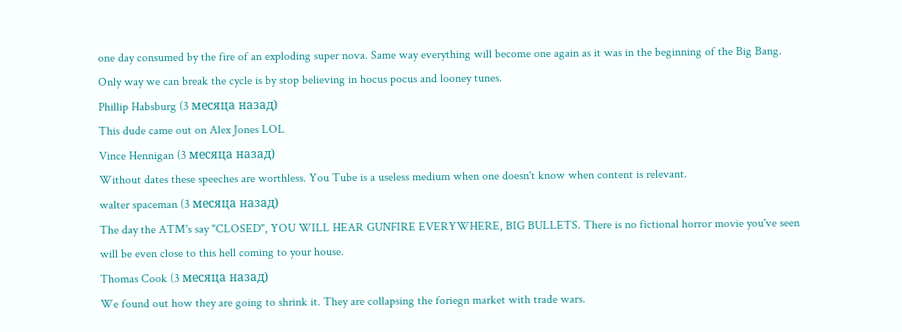one day consumed by the fire of an exploding super nova. Same way everything will become one again as it was in the beginning of the Big Bang. Only way we can break the cycle is by stop believing in hocus pocus and looney tunes.
Phillip Habsburg (3 месяца назад)
This dude came out on Alex Jones LOL
Vince Hennigan (3 месяца назад)
Without dates these speeches are worthless. You Tube is a useless medium when one doesn't know when content is relevant.
walter spaceman (3 месяца назад)
The day the ATM's say "CLOSED", YOU WILL HEAR GUNFIRE EVERYWHERE, BIG BULLETS. There is no fictional horror movie you've seen will be even close to this hell coming to your house.
Thomas Cook (3 месяца назад)
We found out how they are going to shrink it. They are collapsing the foriegn market with trade wars.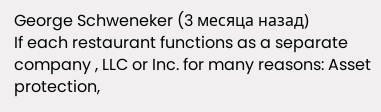George Schweneker (3 месяца назад)
If each restaurant functions as a separate company , LLC or Inc. for many reasons: Asset protection,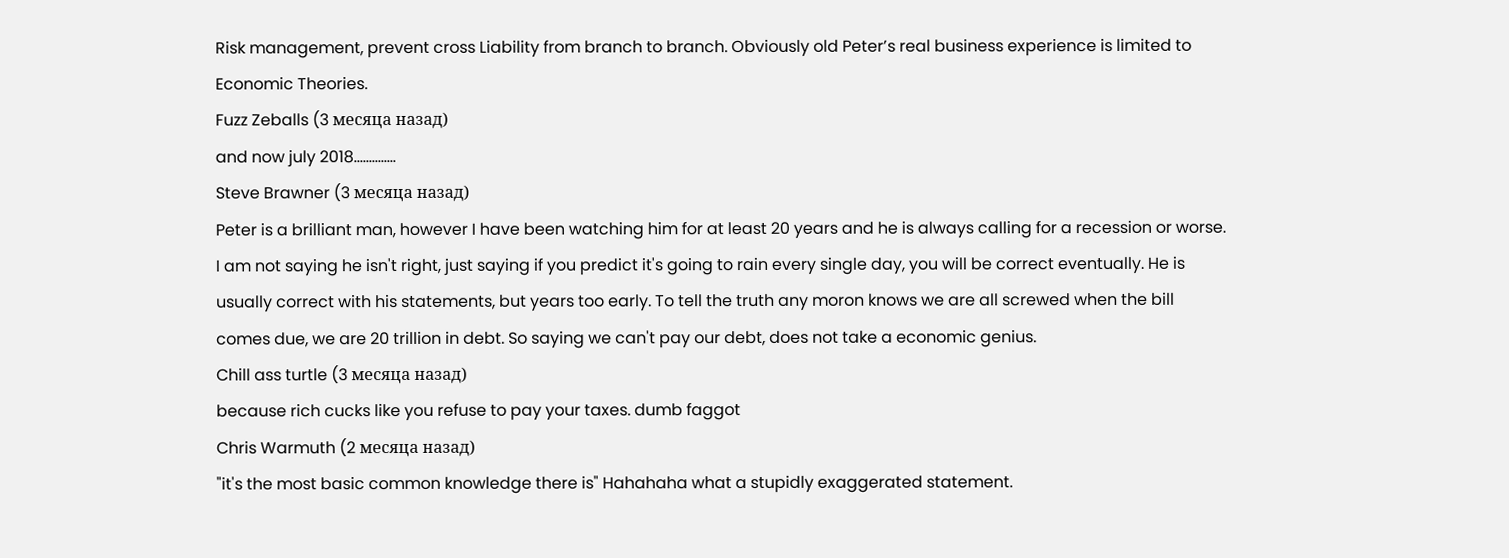Risk management, prevent cross Liability from branch to branch. Obviously old Peter’s real business experience is limited to Economic Theories.
Fuzz Zeballs (3 месяца назад)
and now july 2018..............
Steve Brawner (3 месяца назад)
Peter is a brilliant man, however I have been watching him for at least 20 years and he is always calling for a recession or worse. I am not saying he isn't right, just saying if you predict it's going to rain every single day, you will be correct eventually. He is usually correct with his statements, but years too early. To tell the truth any moron knows we are all screwed when the bill comes due, we are 20 trillion in debt. So saying we can't pay our debt, does not take a economic genius.
Chill ass turtle (3 месяца назад)
because rich cucks like you refuse to pay your taxes. dumb faggot
Chris Warmuth (2 месяца назад)
"it's the most basic common knowledge there is" Hahahaha what a stupidly exaggerated statement.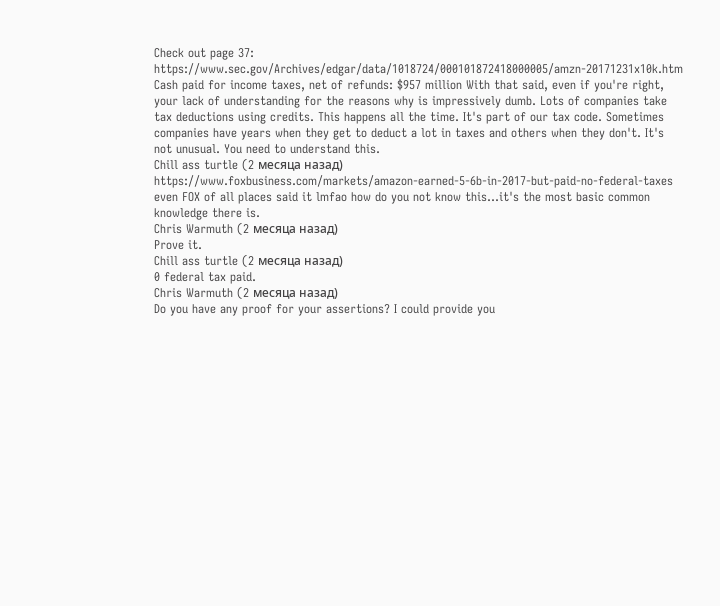Check out page 37: https://www.sec.gov/Archives/edgar/data/1018724/000101872418000005/amzn-20171231x10k.htm Cash paid for income taxes, net of refunds: $957 million With that said, even if you're right, your lack of understanding for the reasons why is impressively dumb. Lots of companies take tax deductions using credits. This happens all the time. It's part of our tax code. Sometimes companies have years when they get to deduct a lot in taxes and others when they don't. It's not unusual. You need to understand this.
Chill ass turtle (2 месяца назад)
https://www.foxbusiness.com/markets/amazon-earned-5-6b-in-2017-but-paid-no-federal-taxes even FOX of all places said it lmfao how do you not know this...it's the most basic common knowledge there is.
Chris Warmuth (2 месяца назад)
Prove it.
Chill ass turtle (2 месяца назад)
0 federal tax paid.
Chris Warmuth (2 месяца назад)
Do you have any proof for your assertions? I could provide you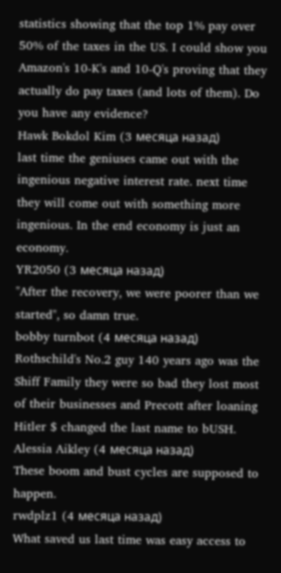statistics showing that the top 1% pay over 50% of the taxes in the US. I could show you Amazon's 10-K's and 10-Q's proving that they actually do pay taxes (and lots of them). Do you have any evidence?
Hawk Bokdol Kim (3 месяца назад)
last time the geniuses came out with the ingenious negative interest rate. next time they will come out with something more ingenious. In the end economy is just an economy.
YR2050 (3 месяца назад)
"After the recovery, we were poorer than we started", so damn true.
bobby turnbot (4 месяца назад)
Rothschild's No.2 guy 140 years ago was the Shiff Family they were so bad they lost most of their businesses and Precott after loaning Hitler $ changed the last name to bUSH.
Alessia Aikley (4 месяца назад)
These boom and bust cycles are supposed to happen.
rwdplz1 (4 месяца назад)
What saved us last time was easy access to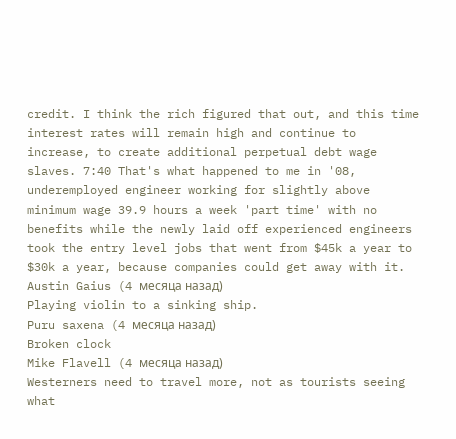credit. I think the rich figured that out, and this time interest rates will remain high and continue to increase, to create additional perpetual debt wage slaves. 7:40 That's what happened to me in '08, underemployed engineer working for slightly above minimum wage 39.9 hours a week 'part time' with no benefits while the newly laid off experienced engineers took the entry level jobs that went from $45k a year to $30k a year, because companies could get away with it.
Austin Gaius (4 месяца назад)
Playing violin to a sinking ship.
Puru saxena (4 месяца назад)
Broken clock
Mike Flavell (4 месяца назад)
Westerners need to travel more, not as tourists seeing what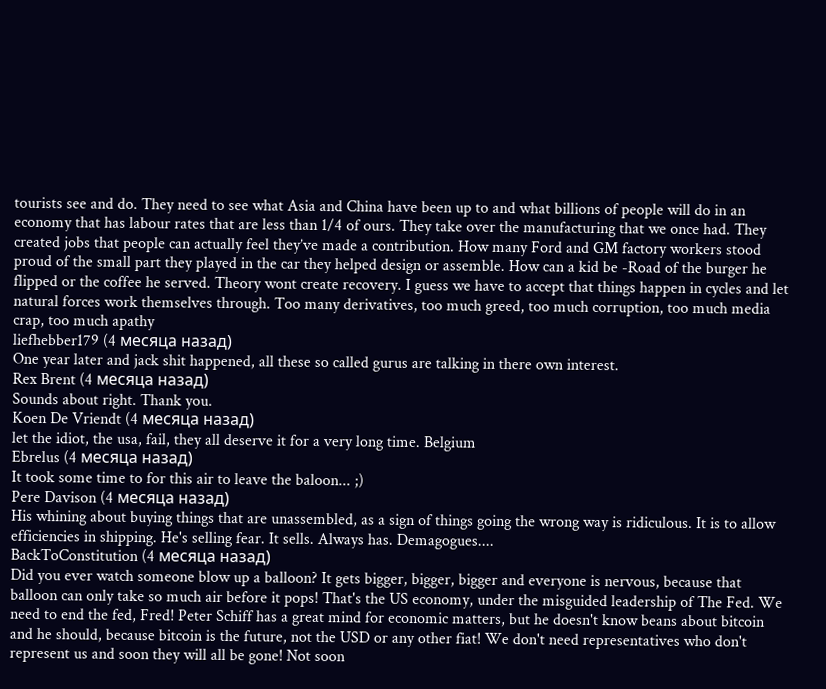tourists see and do. They need to see what Asia and China have been up to and what billions of people will do in an economy that has labour rates that are less than 1/4 of ours. They take over the manufacturing that we once had. They created jobs that people can actually feel they’ve made a contribution. How many Ford and GM factory workers stood proud of the small part they played in the car they helped design or assemble. How can a kid be -Road of the burger he flipped or the coffee he served. Theory wont create recovery. I guess we have to accept that things happen in cycles and let natural forces work themselves through. Too many derivatives, too much greed, too much corruption, too much media crap, too much apathy
liefhebber179 (4 месяца назад)
One year later and jack shit happened, all these so called gurus are talking in there own interest.
Rex Brent (4 месяца назад)
Sounds about right. Thank you.
Koen De Vriendt (4 месяца назад)
let the idiot, the usa, fail, they all deserve it for a very long time. Belgium
Ebrelus (4 месяца назад)
It took some time to for this air to leave the baloon... ;)
Pere Davison (4 месяца назад)
His whining about buying things that are unassembled, as a sign of things going the wrong way is ridiculous. It is to allow efficiencies in shipping. He's selling fear. It sells. Always has. Demagogues....
BackToConstitution (4 месяца назад)
Did you ever watch someone blow up a balloon? It gets bigger, bigger, bigger and everyone is nervous, because that balloon can only take so much air before it pops! That's the US economy, under the misguided leadership of The Fed. We need to end the fed, Fred! Peter Schiff has a great mind for economic matters, but he doesn't know beans about bitcoin and he should, because bitcoin is the future, not the USD or any other fiat! We don't need representatives who don't represent us and soon they will all be gone! Not soon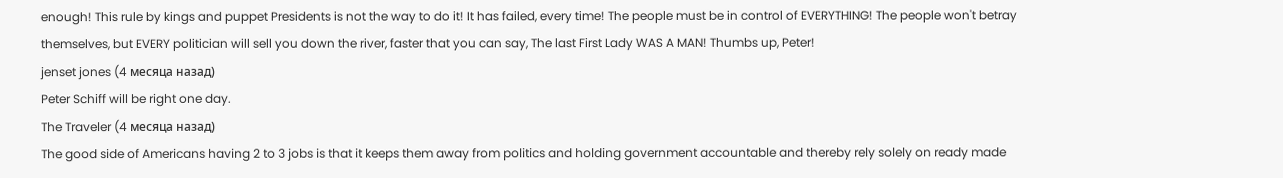enough! This rule by kings and puppet Presidents is not the way to do it! It has failed, every time! The people must be in control of EVERYTHING! The people won't betray themselves, but EVERY politician will sell you down the river, faster that you can say, The last First Lady WAS A MAN! Thumbs up, Peter!
jenset jones (4 месяца назад)
Peter Schiff will be right one day.
The Traveler (4 месяца назад)
The good side of Americans having 2 to 3 jobs is that it keeps them away from politics and holding government accountable and thereby rely solely on ready made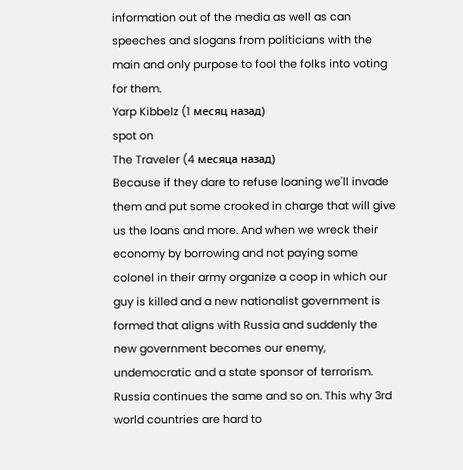information out of the media as well as can speeches and slogans from politicians with the main and only purpose to fool the folks into voting for them.
Yarp Kibbelz (1 месяц назад)
spot on
The Traveler (4 месяца назад)
Because if they dare to refuse loaning we'll invade them and put some crooked in charge that will give us the loans and more. And when we wreck their economy by borrowing and not paying some colonel in their army organize a coop in which our guy is killed and a new nationalist government is formed that aligns with Russia and suddenly the new government becomes our enemy, undemocratic and a state sponsor of terrorism. Russia continues the same and so on. This why 3rd world countries are hard to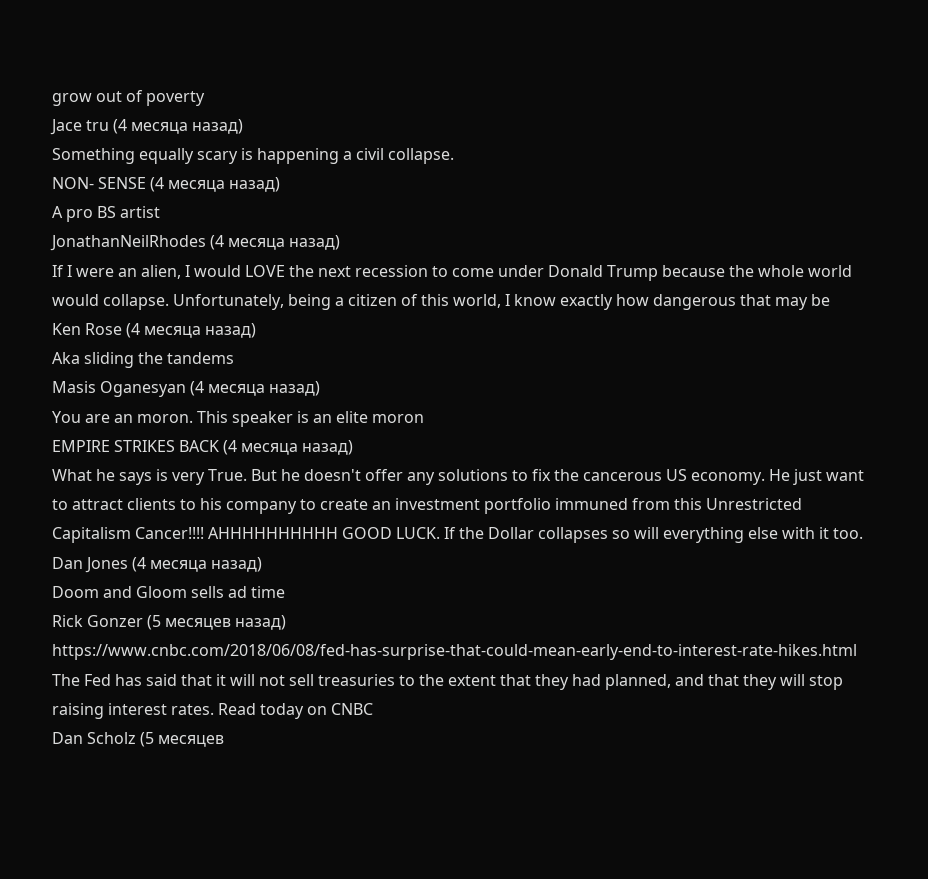grow out of poverty
Jace tru (4 месяца назад)
Something equally scary is happening a civil collapse.
NON- SENSE (4 месяца назад)
A pro BS artist
JonathanNeilRhodes (4 месяца назад)
If I were an alien, I would LOVE the next recession to come under Donald Trump because the whole world would collapse. Unfortunately, being a citizen of this world, I know exactly how dangerous that may be
Ken Rose (4 месяца назад)
Aka sliding the tandems
Masis Oganesyan (4 месяца назад)
You are an moron. This speaker is an elite moron
EMPIRE STRIKES BACK (4 месяца назад)
What he says is very True. But he doesn't offer any solutions to fix the cancerous US economy. He just want to attract clients to his company to create an investment portfolio immuned from this Unrestricted Capitalism Cancer!!!! AHHHHHHHHHH GOOD LUCK. If the Dollar collapses so will everything else with it too.
Dan Jones (4 месяца назад)
Doom and Gloom sells ad time
Rick Gonzer (5 месяцев назад)
https://www.cnbc.com/2018/06/08/fed-has-surprise-that-could-mean-early-end-to-interest-rate-hikes.html The Fed has said that it will not sell treasuries to the extent that they had planned, and that they will stop raising interest rates. Read today on CNBC
Dan Scholz (5 месяцев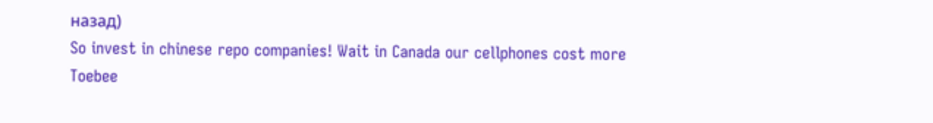назад)
So invest in chinese repo companies! Wait in Canada our cellphones cost more
Toebee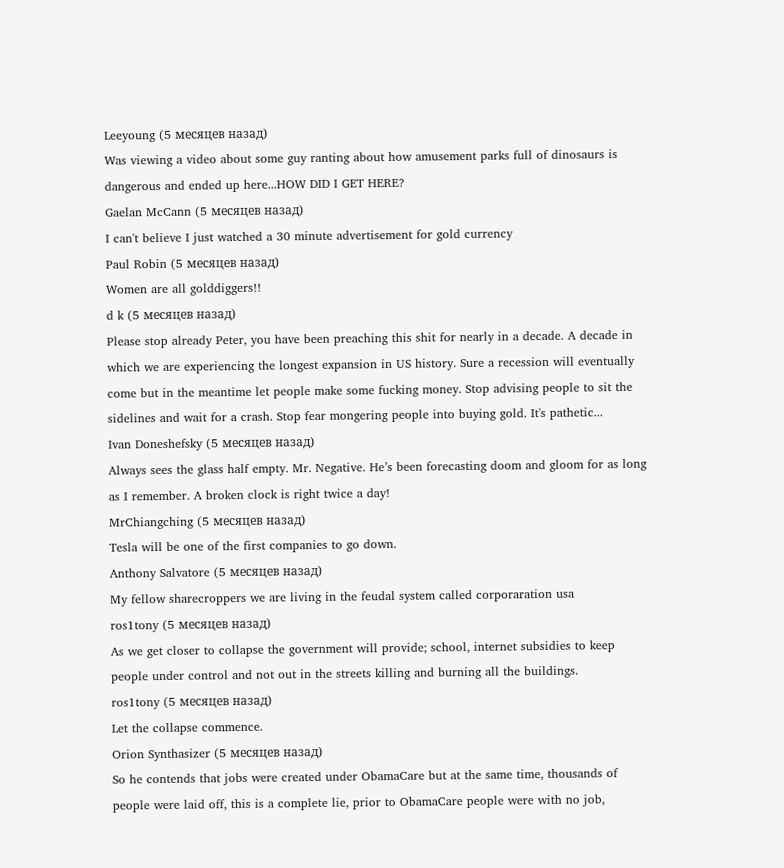Leeyoung (5 месяцев назад)
Was viewing a video about some guy ranting about how amusement parks full of dinosaurs is dangerous and ended up here...HOW DID I GET HERE?
Gaelan McCann (5 месяцев назад)
I can't believe I just watched a 30 minute advertisement for gold currency
Paul Robin (5 месяцев назад)
Women are all golddiggers!!
d k (5 месяцев назад)
Please stop already Peter, you have been preaching this shit for nearly in a decade. A decade in which we are experiencing the longest expansion in US history. Sure a recession will eventually come but in the meantime let people make some fucking money. Stop advising people to sit the sidelines and wait for a crash. Stop fear mongering people into buying gold. It's pathetic...
Ivan Doneshefsky (5 месяцев назад)
Always sees the glass half empty. Mr. Negative. He’s been forecasting doom and gloom for as long as I remember. A broken clock is right twice a day!
MrChiangching (5 месяцев назад)
Tesla will be one of the first companies to go down.
Anthony Salvatore (5 месяцев назад)
My fellow sharecroppers we are living in the feudal system called corporaration usa
ros1tony (5 месяцев назад)
As we get closer to collapse the government will provide; school, internet subsidies to keep people under control and not out in the streets killing and burning all the buildings.
ros1tony (5 месяцев назад)
Let the collapse commence.
Orion Synthasizer (5 месяцев назад)
So he contends that jobs were created under ObamaCare but at the same time, thousands of people were laid off, this is a complete lie, prior to ObamaCare people were with no job,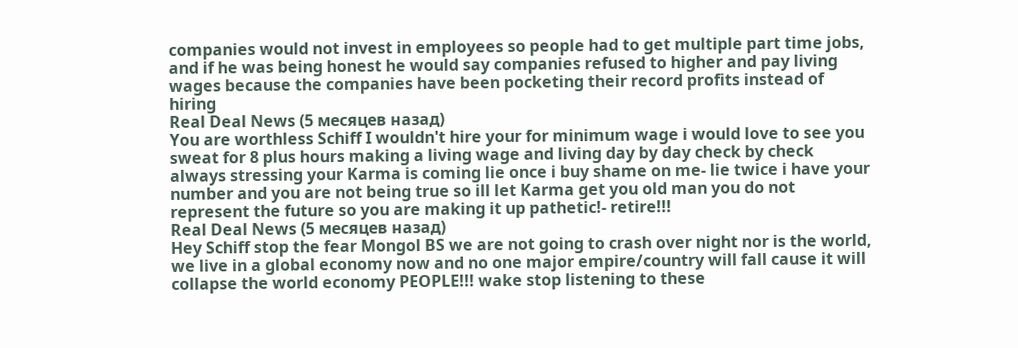companies would not invest in employees so people had to get multiple part time jobs, and if he was being honest he would say companies refused to higher and pay living wages because the companies have been pocketing their record profits instead of hiring
Real Deal News (5 месяцев назад)
You are worthless Schiff I wouldn't hire your for minimum wage i would love to see you sweat for 8 plus hours making a living wage and living day by day check by check always stressing your Karma is coming lie once i buy shame on me- lie twice i have your number and you are not being true so ill let Karma get you old man you do not represent the future so you are making it up pathetic!- retire!!!
Real Deal News (5 месяцев назад)
Hey Schiff stop the fear Mongol BS we are not going to crash over night nor is the world, we live in a global economy now and no one major empire/country will fall cause it will collapse the world economy PEOPLE!!! wake stop listening to these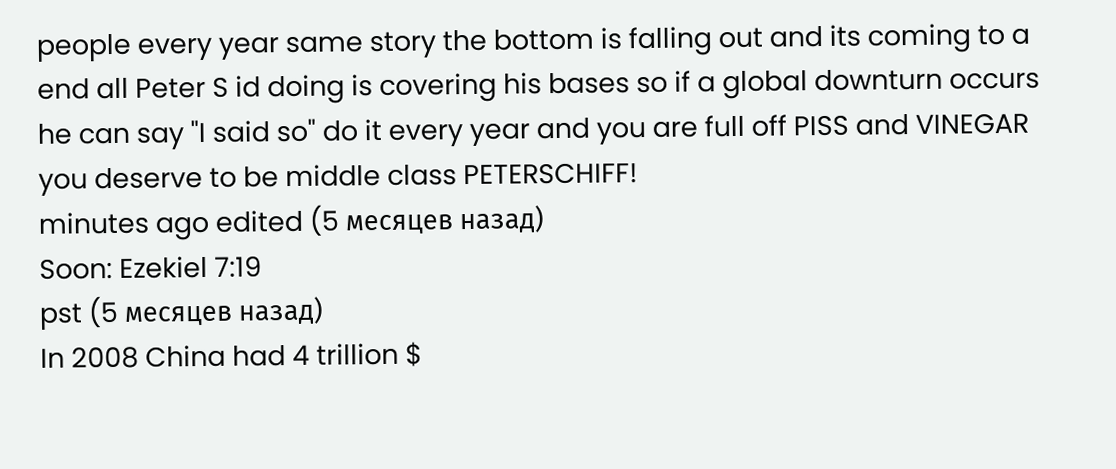people every year same story the bottom is falling out and its coming to a end all Peter S id doing is covering his bases so if a global downturn occurs he can say "I said so" do it every year and you are full off PISS and VINEGAR you deserve to be middle class PETERSCHIFF!
minutes ago edited (5 месяцев назад)
Soon: Ezekiel 7:19
pst (5 месяцев назад)
In 2008 China had 4 trillion $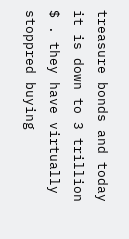treasure bonds and today it is down to 3 trillion $ . they have virtually stoppred buying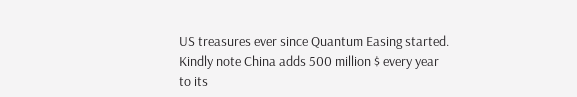US treasures ever since Quantum Easing started. Kindly note China adds 500 million $ every year to its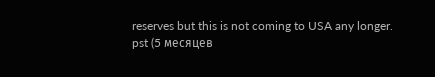reserves but this is not coming to USA any longer.
pst (5 месяцев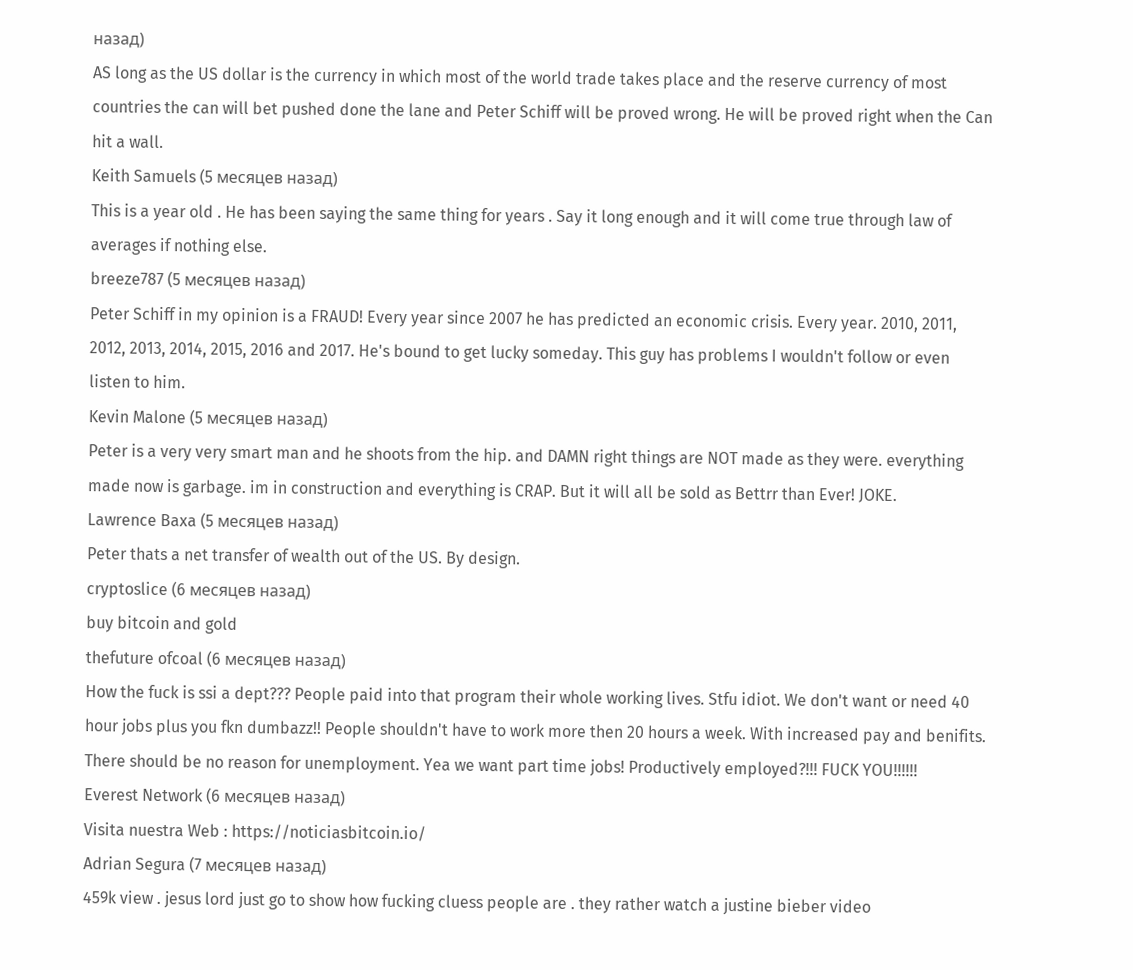назад)
AS long as the US dollar is the currency in which most of the world trade takes place and the reserve currency of most countries the can will bet pushed done the lane and Peter Schiff will be proved wrong. He will be proved right when the Can hit a wall.
Keith Samuels (5 месяцев назад)
This is a year old . He has been saying the same thing for years . Say it long enough and it will come true through law of averages if nothing else.
breeze787 (5 месяцев назад)
Peter Schiff in my opinion is a FRAUD! Every year since 2007 he has predicted an economic crisis. Every year. 2010, 2011, 2012, 2013, 2014, 2015, 2016 and 2017. He's bound to get lucky someday. This guy has problems I wouldn't follow or even listen to him.
Kevin Malone (5 месяцев назад)
Peter is a very very smart man and he shoots from the hip. and DAMN right things are NOT made as they were. everything made now is garbage. im in construction and everything is CRAP. But it will all be sold as Bettrr than Ever! JOKE.
Lawrence Baxa (5 месяцев назад)
Peter thats a net transfer of wealth out of the US. By design.
cryptoslice (6 месяцев назад)
buy bitcoin and gold
thefuture ofcoal (6 месяцев назад)
How the fuck is ssi a dept??? People paid into that program their whole working lives. Stfu idiot. We don't want or need 40 hour jobs plus you fkn dumbazz!! People shouldn't have to work more then 20 hours a week. With increased pay and benifits. There should be no reason for unemployment. Yea we want part time jobs! Productively employed?!!! FUCK YOU!!!!!!
Everest Network (6 месяцев назад)
Visita nuestra Web : https://noticiasbitcoin.io/
Adrian Segura (7 месяцев назад)
459k view . jesus lord just go to show how fucking cluess people are . they rather watch a justine bieber video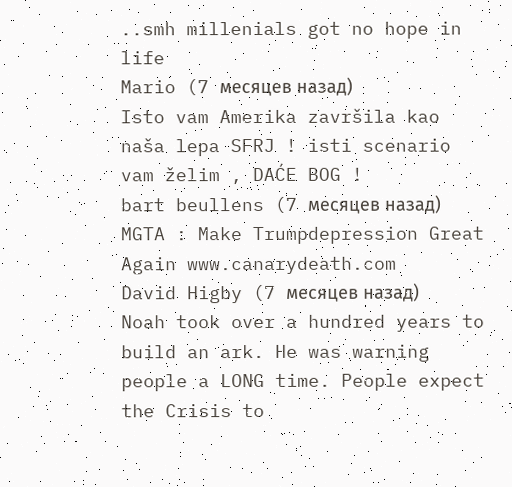..smh millenials got no hope in life
Mario (7 месяцев назад)
Isto vam Amerika završila kao naša lepa SFRJ ! isti scenario vam želim , DAĆE BOG !
bart beullens (7 месяцев назад)
MGTA : Make Trumpdepression Great Again www.canarydeath.com
David Higby (7 месяцев назад)
Noah took over a hundred years to build an ark. He was warning people a LONG time. People expect the Crisis to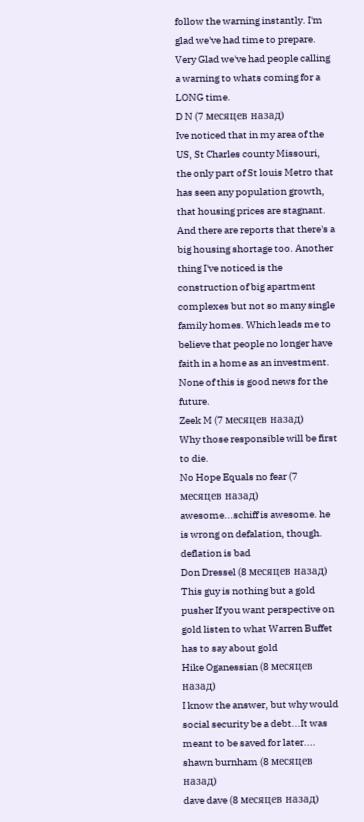follow the warning instantly. I'm glad we've had time to prepare. Very Glad we've had people calling a warning to whats coming for a LONG time.
D N (7 месяцев назад)
Ive noticed that in my area of the US, St Charles county Missouri, the only part of St louis Metro that has seen any population growth, that housing prices are stagnant. And there are reports that there's a big housing shortage too. Another thing I've noticed is the construction of big apartment complexes but not so many single family homes. Which leads me to believe that people no longer have faith in a home as an investment. None of this is good news for the future.
Zeek M (7 месяцев назад)
Why those responsible will be first to die.
No Hope Equals no fear (7 месяцев назад)
awesome...schiff is awesome. he is wrong on defalation, though. deflation is bad
Don Dressel (8 месяцев назад)
This guy is nothing but a gold pusher If you want perspective on gold listen to what Warren Buffet has to say about gold
Hike Oganessian (8 месяцев назад)
I know the answer, but why would social security be a debt...It was meant to be saved for later....
shawn burnham (8 месяцев назад)
dave dave (8 месяцев назад)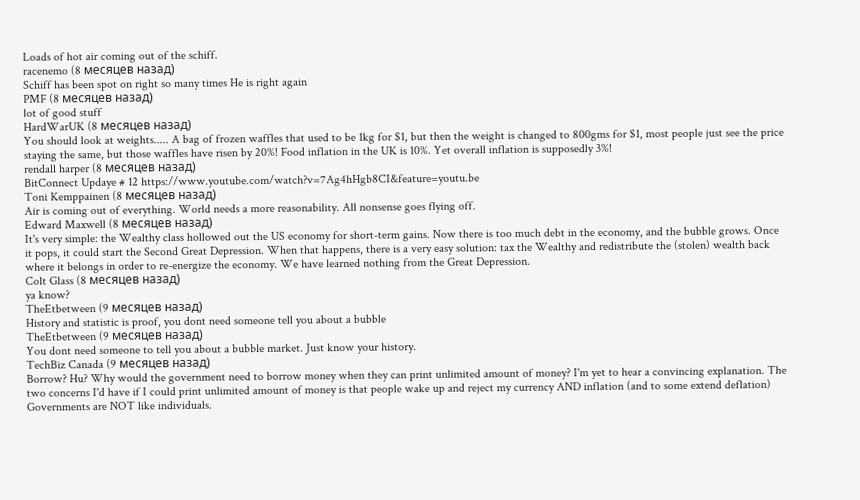Loads of hot air coming out of the schiff.
racenemo (8 месяцев назад)
Schiff has been spot on right so many times He is right again
PMF (8 месяцев назад)
lot of good stuff
HardWarUK (8 месяцев назад)
You should look at weights..... A bag of frozen waffles that used to be 1kg for $1, but then the weight is changed to 800gms for $1, most people just see the price staying the same, but those waffles have risen by 20%! Food inflation in the UK is 10%. Yet overall inflation is supposedly 3%!
rendall harper (8 месяцев назад)
BitConnect Updaye # 12 https://www.youtube.com/watch?v=7Ag4hHgb8CI&feature=youtu.be
Toni Kemppainen (8 месяцев назад)
Air is coming out of everything. World needs a more reasonability. All nonsense goes flying off.
Edward Maxwell (8 месяцев назад)
It's very simple: the Wealthy class hollowed out the US economy for short-term gains. Now there is too much debt in the economy, and the bubble grows. Once it pops, it could start the Second Great Depression. When that happens, there is a very easy solution: tax the Wealthy and redistribute the (stolen) wealth back where it belongs in order to re-energize the economy. We have learned nothing from the Great Depression.
Colt Glass (8 месяцев назад)
ya know?
TheEtbetween (9 месяцев назад)
History and statistic is proof, you dont need someone tell you about a bubble
TheEtbetween (9 месяцев назад)
You dont need someone to tell you about a bubble market. Just know your history.
TechBiz Canada (9 месяцев назад)
Borrow? Hu? Why would the government need to borrow money when they can print unlimited amount of money? I'm yet to hear a convincing explanation. The two concerns I'd have if I could print unlimited amount of money is that people wake up and reject my currency AND inflation (and to some extend deflation) Governments are NOT like individuals.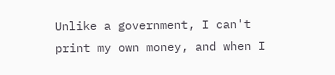Unlike a government, I can't print my own money, and when I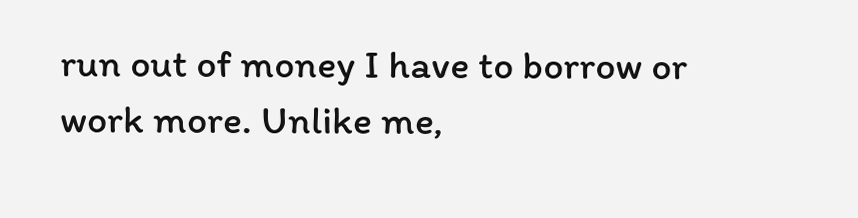run out of money I have to borrow or work more. Unlike me,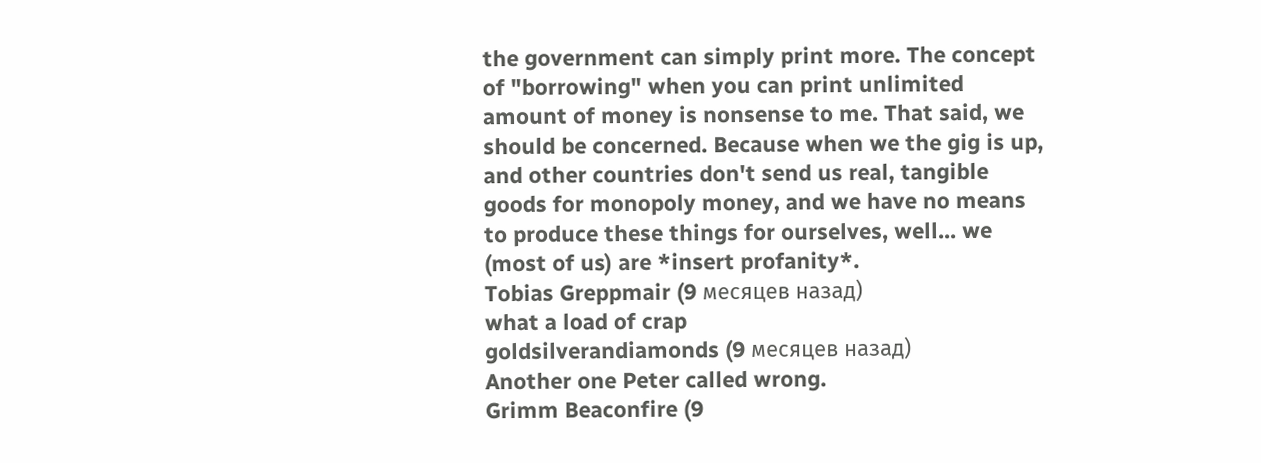the government can simply print more. The concept of "borrowing" when you can print unlimited amount of money is nonsense to me. That said, we should be concerned. Because when we the gig is up, and other countries don't send us real, tangible goods for monopoly money, and we have no means to produce these things for ourselves, well... we (most of us) are *insert profanity*.
Tobias Greppmair (9 месяцев назад)
what a load of crap
goldsilverandiamonds (9 месяцев назад)
Another one Peter called wrong.
Grimm Beaconfire (9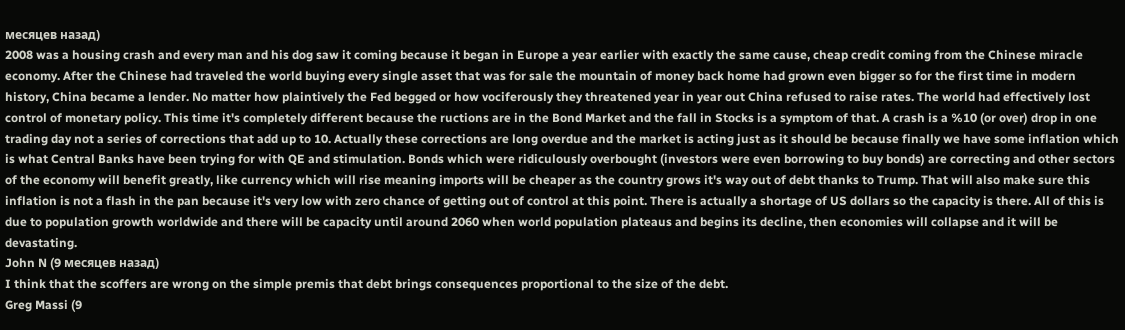месяцев назад)
2008 was a housing crash and every man and his dog saw it coming because it began in Europe a year earlier with exactly the same cause, cheap credit coming from the Chinese miracle economy. After the Chinese had traveled the world buying every single asset that was for sale the mountain of money back home had grown even bigger so for the first time in modern history, China became a lender. No matter how plaintively the Fed begged or how vociferously they threatened year in year out China refused to raise rates. The world had effectively lost control of monetary policy. This time it's completely different because the ructions are in the Bond Market and the fall in Stocks is a symptom of that. A crash is a %10 (or over) drop in one trading day not a series of corrections that add up to 10. Actually these corrections are long overdue and the market is acting just as it should be because finally we have some inflation which is what Central Banks have been trying for with QE and stimulation. Bonds which were ridiculously overbought (investors were even borrowing to buy bonds) are correcting and other sectors of the economy will benefit greatly, like currency which will rise meaning imports will be cheaper as the country grows it's way out of debt thanks to Trump. That will also make sure this inflation is not a flash in the pan because it's very low with zero chance of getting out of control at this point. There is actually a shortage of US dollars so the capacity is there. All of this is due to population growth worldwide and there will be capacity until around 2060 when world population plateaus and begins its decline, then economies will collapse and it will be devastating.
John N (9 месяцев назад)
I think that the scoffers are wrong on the simple premis that debt brings consequences proportional to the size of the debt.
Greg Massi (9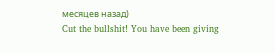месяцев назад)
Cut the bullshit! You have been giving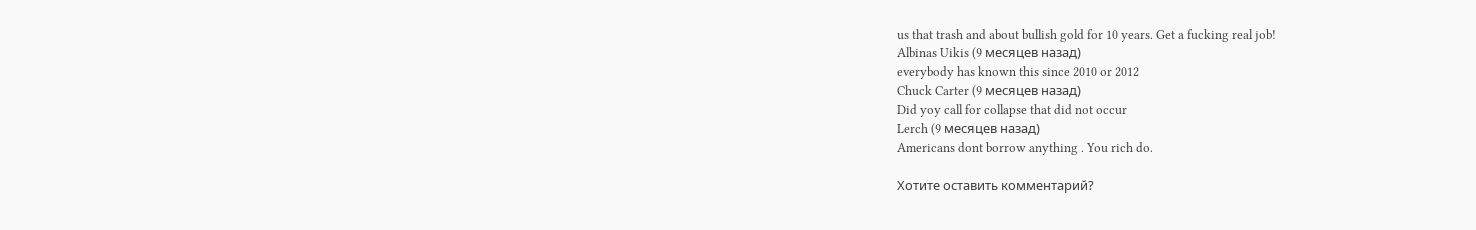us that trash and about bullish gold for 10 years. Get a fucking real job!
Albinas Uikis (9 месяцев назад)
everybody has known this since 2010 or 2012
Chuck Carter (9 месяцев назад)
Did yoy call for collapse that did not occur
Lerch (9 месяцев назад)
Americans dont borrow anything . You rich do.

Хотите оставить комментарий?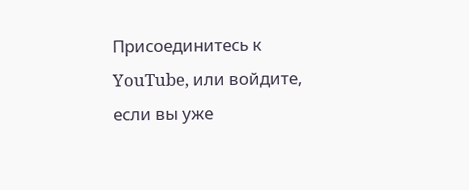Присоединитесь к YouTube, или войдите, если вы уже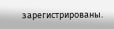зарегистрированы.